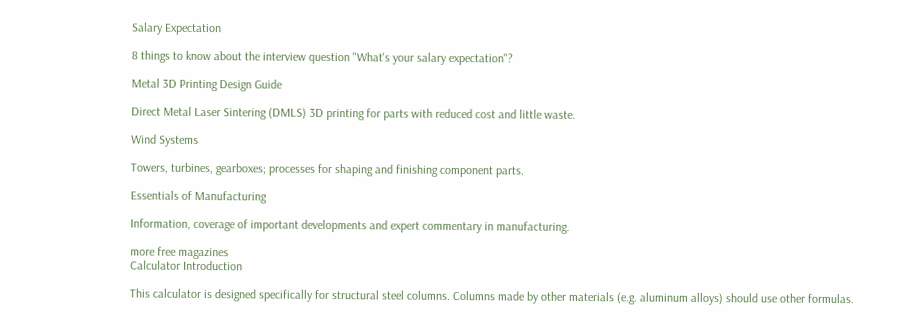Salary Expectation

8 things to know about the interview question "What's your salary expectation"?

Metal 3D Printing Design Guide

Direct Metal Laser Sintering (DMLS) 3D printing for parts with reduced cost and little waste.

Wind Systems

Towers, turbines, gearboxes; processes for shaping and finishing component parts.

Essentials of Manufacturing

Information, coverage of important developments and expert commentary in manufacturing.

more free magazines
Calculator Introduction

This calculator is designed specifically for structural steel columns. Columns made by other materials (e.g. aluminum alloys) should use other formulas.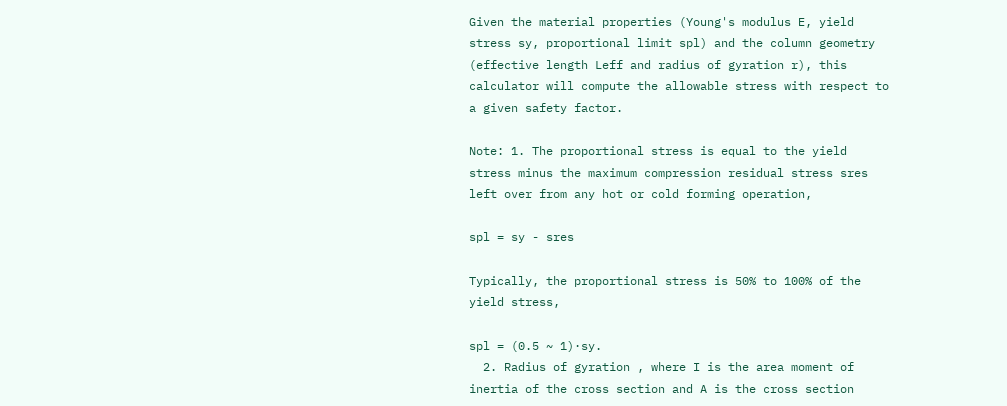Given the material properties (Young's modulus E, yield stress sy, proportional limit spl) and the column geometry (effective length Leff and radius of gyration r), this calculator will compute the allowable stress with respect to a given safety factor.

Note: 1. The proportional stress is equal to the yield stress minus the maximum compression residual stress sres left over from any hot or cold forming operation,

spl = sy - sres

Typically, the proportional stress is 50% to 100% of the yield stress,

spl = (0.5 ~ 1)·sy.
  2. Radius of gyration , where I is the area moment of inertia of the cross section and A is the cross section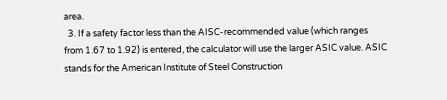area.
  3. If a safety factor less than the AISC-recommended value (which ranges from 1.67 to 1.92) is entered, the calculator will use the larger ASIC value. ASIC stands for the American Institute of Steel Construction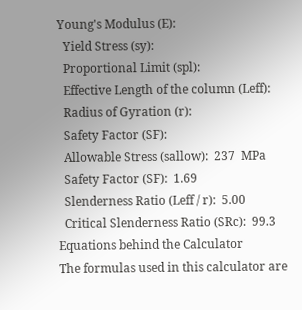Young's Modulus (E):
  Yield Stress (sy):
  Proportional Limit (spl):
  Effective Length of the column (Leff):
  Radius of Gyration (r):
  Safety Factor (SF):
  Allowable Stress (sallow):  237  MPa
  Safety Factor (SF):  1.69
  Slenderness Ratio (Leff / r):  5.00
  Critical Slenderness Ratio (SRc):  99.3
Equations behind the Calculator
The formulas used in this calculator are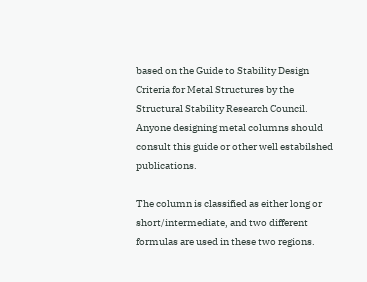based on the Guide to Stability Design Criteria for Metal Structures by the Structural Stability Research Council. Anyone designing metal columns should consult this guide or other well estabilshed publications.

The column is classified as either long or short/intermediate, and two different formulas are used in these two regions.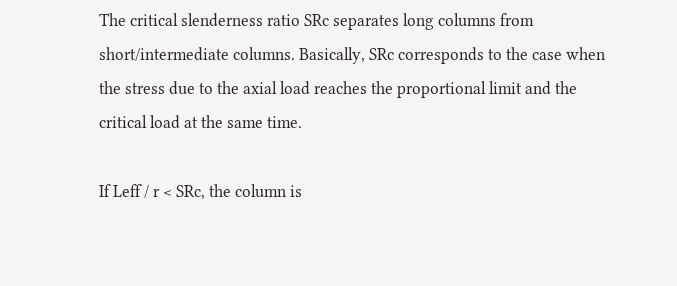The critical slenderness ratio SRc separates long columns from short/intermediate columns. Basically, SRc corresponds to the case when the stress due to the axial load reaches the proportional limit and the critical load at the same time.

If Leff / r < SRc, the column is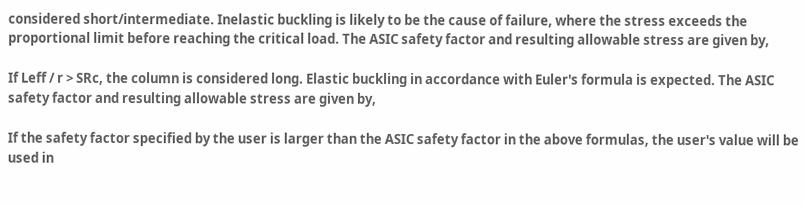considered short/intermediate. Inelastic buckling is likely to be the cause of failure, where the stress exceeds the proportional limit before reaching the critical load. The ASIC safety factor and resulting allowable stress are given by,

If Leff / r > SRc, the column is considered long. Elastic buckling in accordance with Euler's formula is expected. The ASIC safety factor and resulting allowable stress are given by,

If the safety factor specified by the user is larger than the ASIC safety factor in the above formulas, the user's value will be used in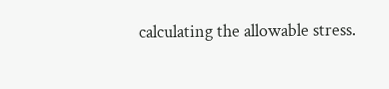calculating the allowable stress.